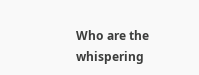Who are the whispering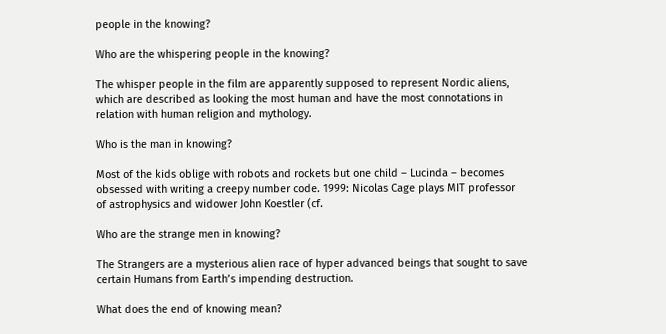people in the knowing?

Who are the whispering people in the knowing?

The whisper people in the film are apparently supposed to represent Nordic aliens, which are described as looking the most human and have the most connotations in relation with human religion and mythology.

Who is the man in knowing?

Most of the kids oblige with robots and rockets but one child – Lucinda – becomes obsessed with writing a creepy number code. 1999: Nicolas Cage plays MIT professor of astrophysics and widower John Koestler (cf.

Who are the strange men in knowing?

The Strangers are a mysterious alien race of hyper advanced beings that sought to save certain Humans from Earth’s impending destruction.

What does the end of knowing mean?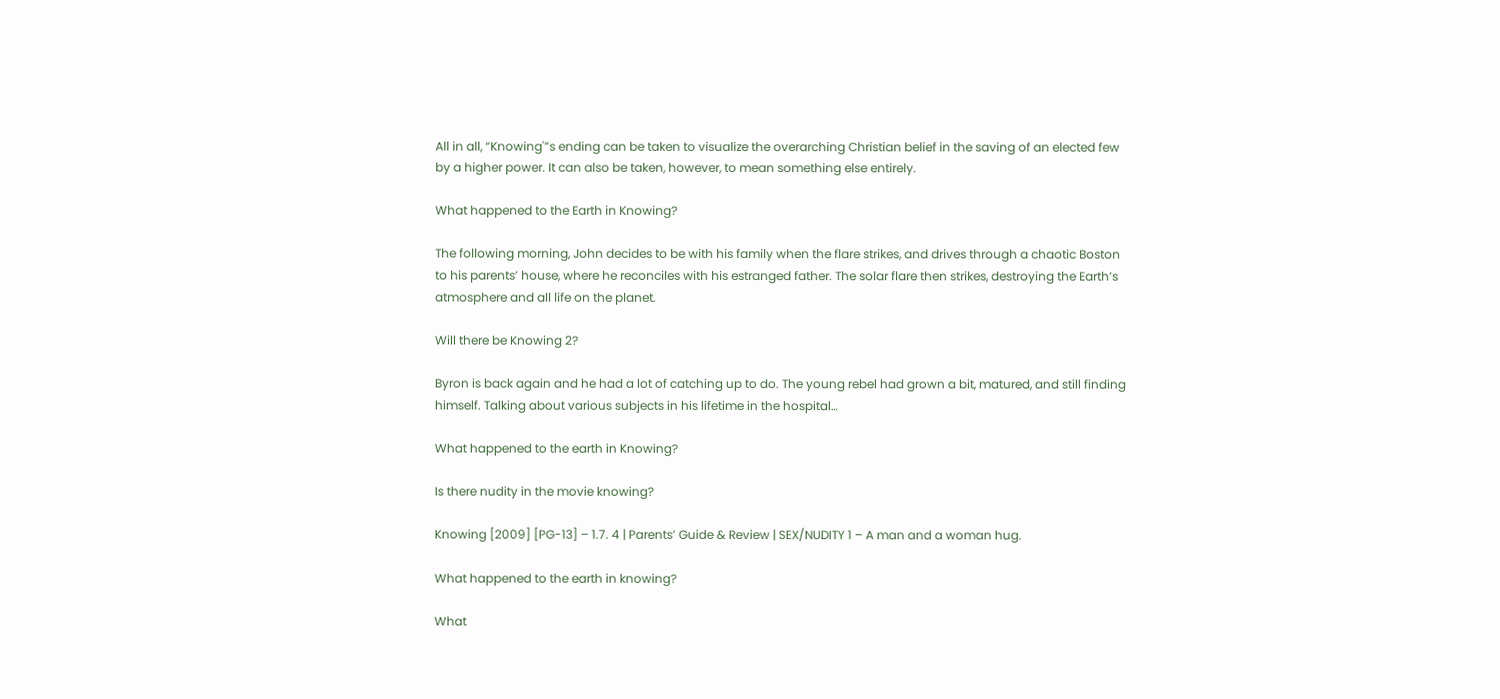All in all, “Knowing'”s ending can be taken to visualize the overarching Christian belief in the saving of an elected few by a higher power. It can also be taken, however, to mean something else entirely.

What happened to the Earth in Knowing?

The following morning, John decides to be with his family when the flare strikes, and drives through a chaotic Boston to his parents’ house, where he reconciles with his estranged father. The solar flare then strikes, destroying the Earth’s atmosphere and all life on the planet.

Will there be Knowing 2?

Byron is back again and he had a lot of catching up to do. The young rebel had grown a bit, matured, and still finding himself. Talking about various subjects in his lifetime in the hospital…

What happened to the earth in Knowing?

Is there nudity in the movie knowing?

Knowing [2009] [PG-13] – 1.7. 4 | Parents’ Guide & Review | SEX/NUDITY 1 – A man and a woman hug.

What happened to the earth in knowing?

What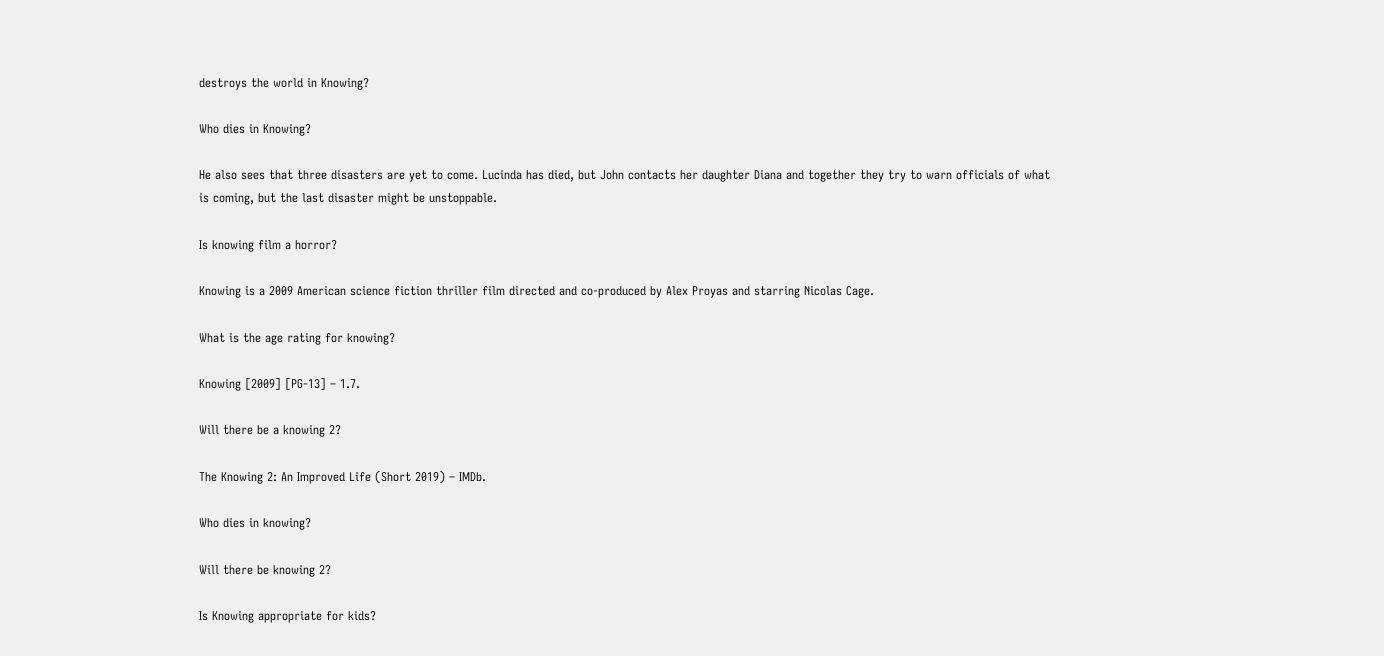destroys the world in Knowing?

Who dies in Knowing?

He also sees that three disasters are yet to come. Lucinda has died, but John contacts her daughter Diana and together they try to warn officials of what is coming, but the last disaster might be unstoppable.

Is knowing film a horror?

Knowing is a 2009 American science fiction thriller film directed and co-produced by Alex Proyas and starring Nicolas Cage.

What is the age rating for knowing?

Knowing [2009] [PG-13] – 1.7.

Will there be a knowing 2?

The Knowing 2: An Improved Life (Short 2019) – IMDb.

Who dies in knowing?

Will there be knowing 2?

Is Knowing appropriate for kids?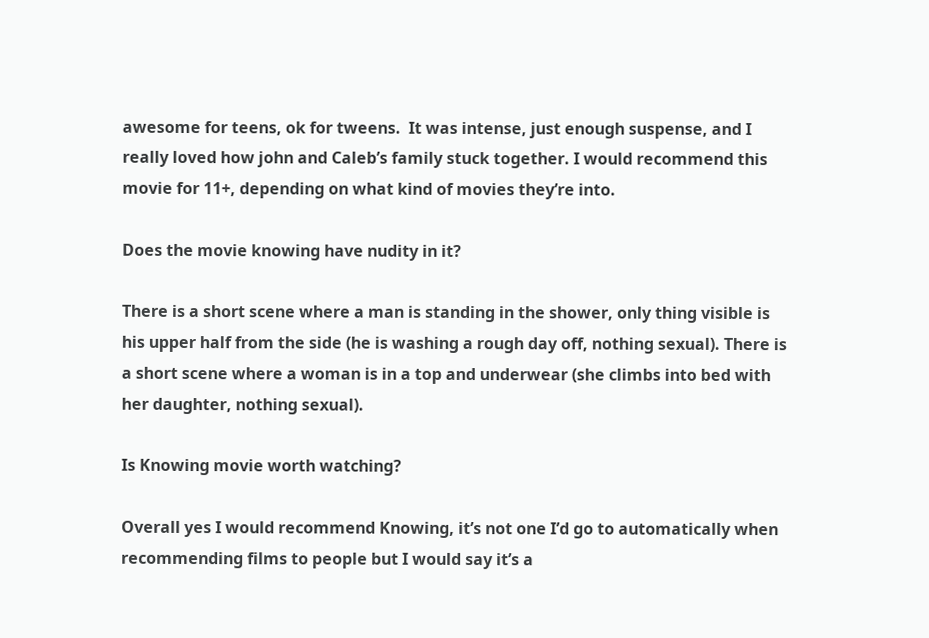awesome for teens, ok for tweens.  It was intense, just enough suspense, and I really loved how john and Caleb’s family stuck together. I would recommend this movie for 11+, depending on what kind of movies they’re into.

Does the movie knowing have nudity in it?

There is a short scene where a man is standing in the shower, only thing visible is his upper half from the side (he is washing a rough day off, nothing sexual). There is a short scene where a woman is in a top and underwear (she climbs into bed with her daughter, nothing sexual).

Is Knowing movie worth watching?

Overall yes I would recommend Knowing, it’s not one I’d go to automatically when recommending films to people but I would say it’s a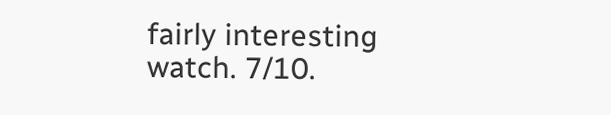fairly interesting watch. 7/10.